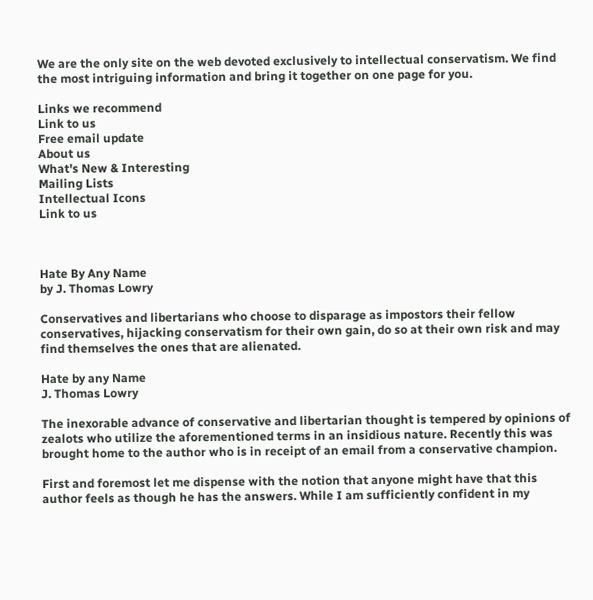We are the only site on the web devoted exclusively to intellectual conservatism. We find the most intriguing information and bring it together on one page for you.

Links we recommend
Link to us
Free email update
About us
What's New & Interesting
Mailing Lists
Intellectual Icons
Link to us



Hate By Any Name
by J. Thomas Lowry

Conservatives and libertarians who choose to disparage as impostors their fellow conservatives, hijacking conservatism for their own gain, do so at their own risk and may find themselves the ones that are alienated.

Hate by any Name
J. Thomas Lowry

The inexorable advance of conservative and libertarian thought is tempered by opinions of zealots who utilize the aforementioned terms in an insidious nature. Recently this was brought home to the author who is in receipt of an email from a conservative champion.

First and foremost let me dispense with the notion that anyone might have that this author feels as though he has the answers. While I am sufficiently confident in my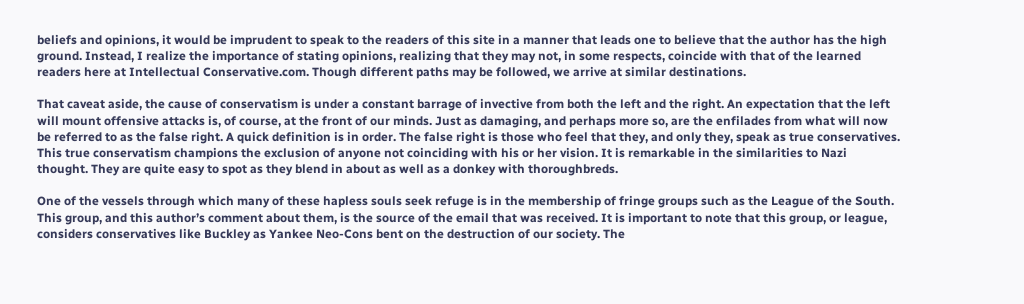beliefs and opinions, it would be imprudent to speak to the readers of this site in a manner that leads one to believe that the author has the high ground. Instead, I realize the importance of stating opinions, realizing that they may not, in some respects, coincide with that of the learned readers here at Intellectual Conservative.com. Though different paths may be followed, we arrive at similar destinations.

That caveat aside, the cause of conservatism is under a constant barrage of invective from both the left and the right. An expectation that the left will mount offensive attacks is, of course, at the front of our minds. Just as damaging, and perhaps more so, are the enfilades from what will now be referred to as the false right. A quick definition is in order. The false right is those who feel that they, and only they, speak as true conservatives. This true conservatism champions the exclusion of anyone not coinciding with his or her vision. It is remarkable in the similarities to Nazi thought. They are quite easy to spot as they blend in about as well as a donkey with thoroughbreds.

One of the vessels through which many of these hapless souls seek refuge is in the membership of fringe groups such as the League of the South. This group, and this author’s comment about them, is the source of the email that was received. It is important to note that this group, or league, considers conservatives like Buckley as Yankee Neo-Cons bent on the destruction of our society. The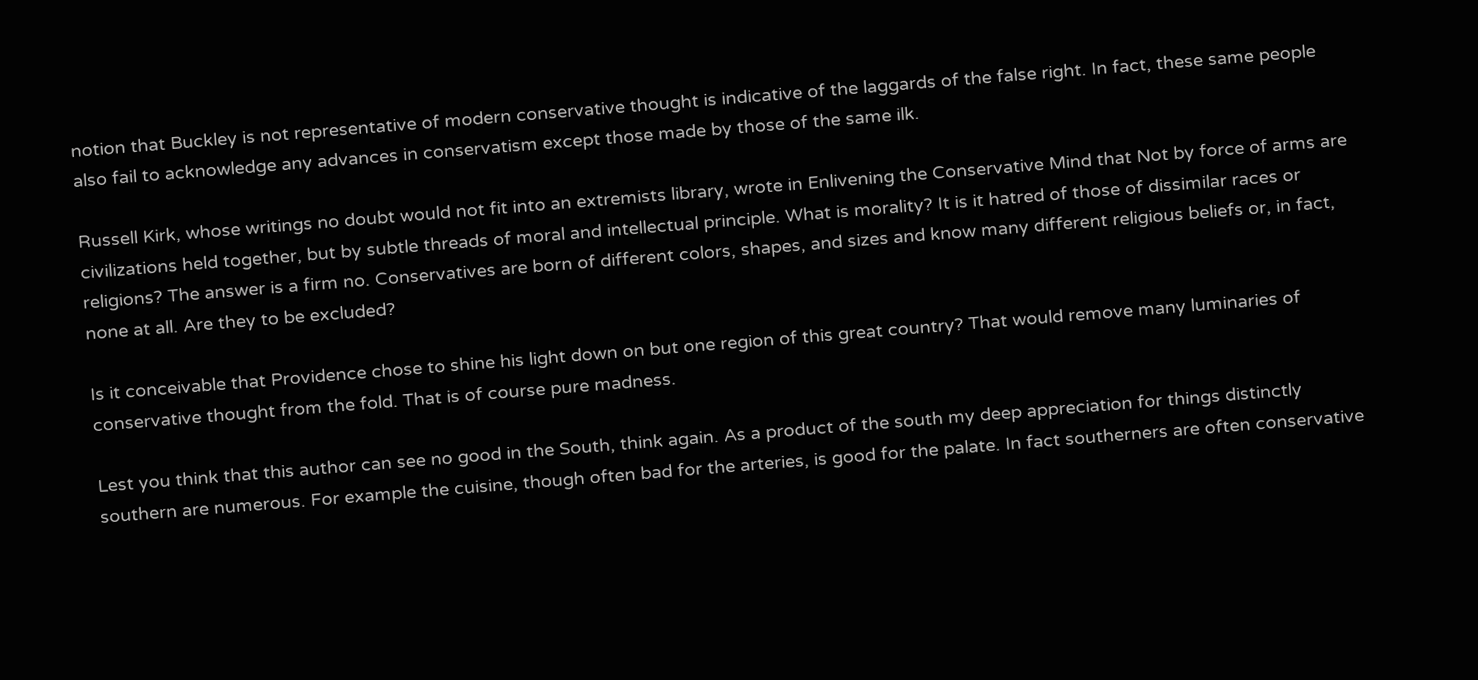notion that Buckley is not representative of modern conservative thought is indicative of the laggards of the false right. In fact, these same people also fail to acknowledge any advances in conservatism except those made by those of the same ilk.

Russell Kirk, whose writings no doubt would not fit into an extremists library, wrote in Enlivening the Conservative Mind that Not by force of arms are civilizations held together, but by subtle threads of moral and intellectual principle. What is morality? It is it hatred of those of dissimilar races or religions? The answer is a firm no. Conservatives are born of different colors, shapes, and sizes and know many different religious beliefs or, in fact, none at all. Are they to be excluded?

Is it conceivable that Providence chose to shine his light down on but one region of this great country? That would remove many luminaries of conservative thought from the fold. That is of course pure madness.

Lest you think that this author can see no good in the South, think again. As a product of the south my deep appreciation for things distinctly southern are numerous. For example the cuisine, though often bad for the arteries, is good for the palate. In fact southerners are often conservative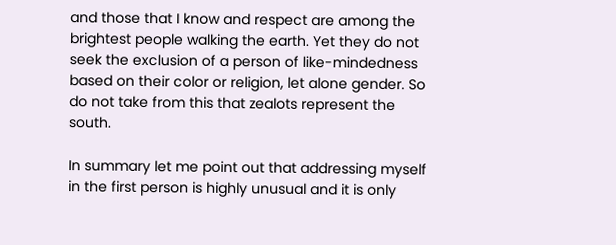and those that I know and respect are among the brightest people walking the earth. Yet they do not seek the exclusion of a person of like-mindedness based on their color or religion, let alone gender. So do not take from this that zealots represent the south.

In summary let me point out that addressing myself in the first person is highly unusual and it is only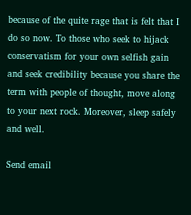because of the quite rage that is felt that I do so now. To those who seek to hijack conservatism for your own selfish gain and seek credibility because you share the term with people of thought, move along to your next rock. Moreover, sleep safely and well.

Send email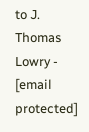to J. Thomas Lowry - [email protected]